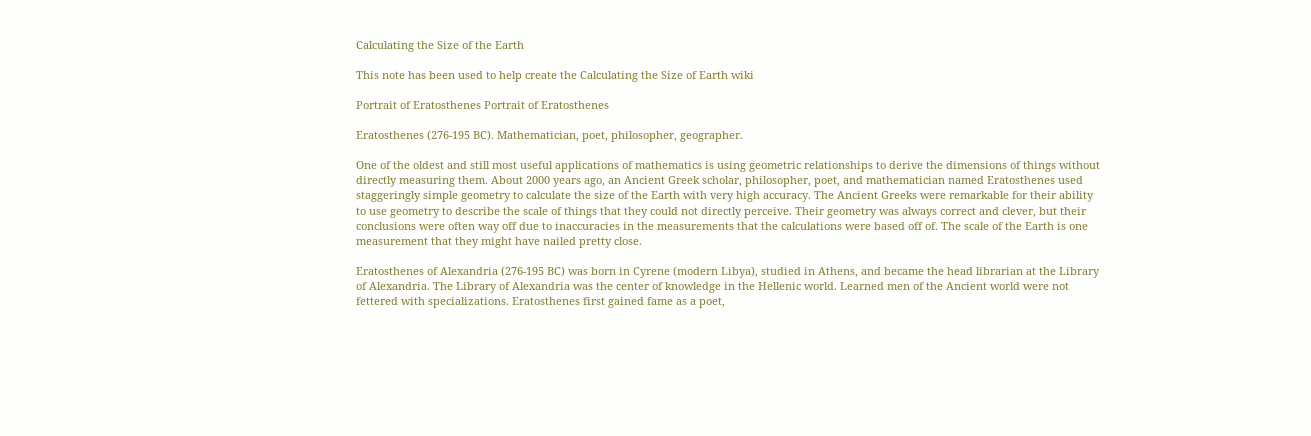Calculating the Size of the Earth

This note has been used to help create the Calculating the Size of Earth wiki

Portrait of Eratosthenes Portrait of Eratosthenes

Eratosthenes (276-195 BC). Mathematician, poet, philosopher, geographer.

One of the oldest and still most useful applications of mathematics is using geometric relationships to derive the dimensions of things without directly measuring them. About 2000 years ago, an Ancient Greek scholar, philosopher, poet, and mathematician named Eratosthenes used staggeringly simple geometry to calculate the size of the Earth with very high accuracy. The Ancient Greeks were remarkable for their ability to use geometry to describe the scale of things that they could not directly perceive. Their geometry was always correct and clever, but their conclusions were often way off due to inaccuracies in the measurements that the calculations were based off of. The scale of the Earth is one measurement that they might have nailed pretty close.

Eratosthenes of Alexandria (276-195 BC) was born in Cyrene (modern Libya), studied in Athens, and became the head librarian at the Library of Alexandria. The Library of Alexandria was the center of knowledge in the Hellenic world. Learned men of the Ancient world were not fettered with specializations. Eratosthenes first gained fame as a poet,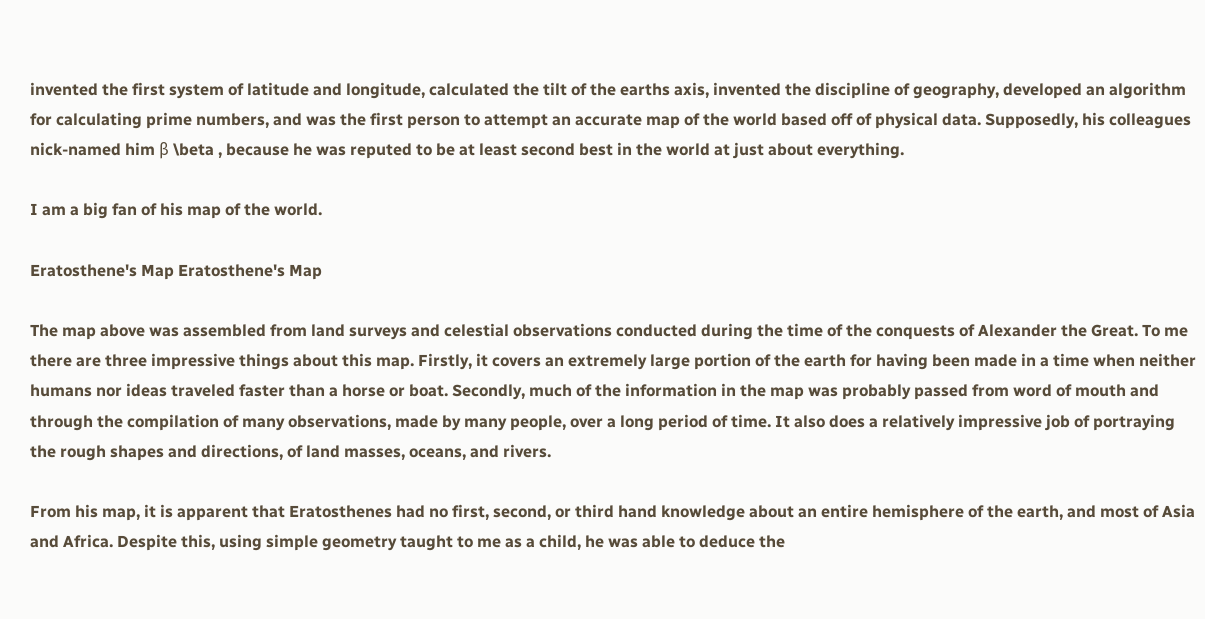invented the first system of latitude and longitude, calculated the tilt of the earths axis, invented the discipline of geography, developed an algorithm for calculating prime numbers, and was the first person to attempt an accurate map of the world based off of physical data. Supposedly, his colleagues nick-named him β \beta , because he was reputed to be at least second best in the world at just about everything.

I am a big fan of his map of the world.

Eratosthene's Map Eratosthene's Map

The map above was assembled from land surveys and celestial observations conducted during the time of the conquests of Alexander the Great. To me there are three impressive things about this map. Firstly, it covers an extremely large portion of the earth for having been made in a time when neither humans nor ideas traveled faster than a horse or boat. Secondly, much of the information in the map was probably passed from word of mouth and through the compilation of many observations, made by many people, over a long period of time. It also does a relatively impressive job of portraying the rough shapes and directions, of land masses, oceans, and rivers.

From his map, it is apparent that Eratosthenes had no first, second, or third hand knowledge about an entire hemisphere of the earth, and most of Asia and Africa. Despite this, using simple geometry taught to me as a child, he was able to deduce the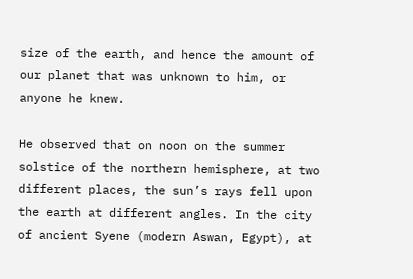size of the earth, and hence the amount of our planet that was unknown to him, or anyone he knew.

He observed that on noon on the summer solstice of the northern hemisphere, at two different places, the sun’s rays fell upon the earth at different angles. In the city of ancient Syene (modern Aswan, Egypt), at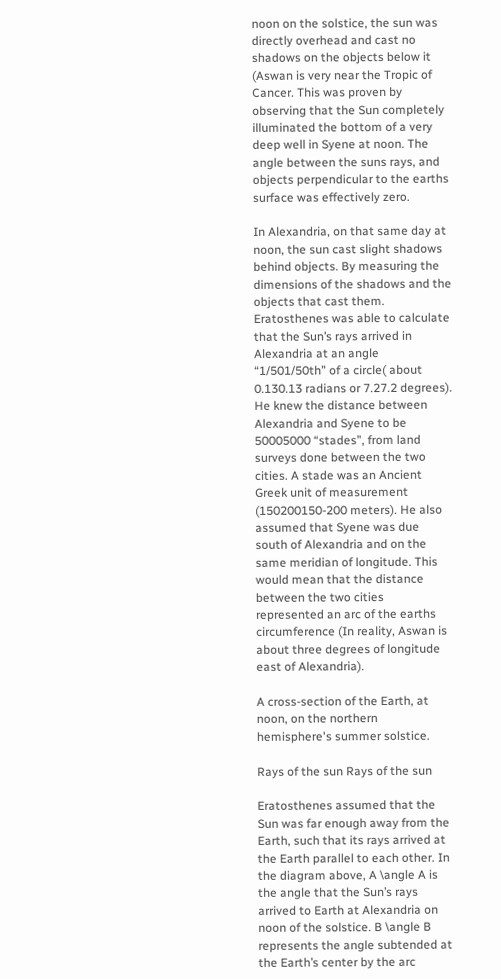noon on the solstice, the sun was directly overhead and cast no shadows on the objects below it (Aswan is very near the Tropic of Cancer. This was proven by observing that the Sun completely illuminated the bottom of a very deep well in Syene at noon. The angle between the suns rays, and objects perpendicular to the earths surface was effectively zero.

In Alexandria, on that same day at noon, the sun cast slight shadows behind objects. By measuring the dimensions of the shadows and the objects that cast them. Eratosthenes was able to calculate that the Sun’s rays arrived in Alexandria at an angle “1/501/50th” of a circle( about 0.130.13 radians or 7.27.2 degrees). He knew the distance between Alexandria and Syene to be 50005000 “stades”, from land surveys done between the two cities. A stade was an Ancient Greek unit of measurement (150200150-200 meters). He also assumed that Syene was due south of Alexandria and on the same meridian of longitude. This would mean that the distance between the two cities represented an arc of the earths circumference (In reality, Aswan is about three degrees of longitude east of Alexandria).

A cross-section of the Earth, at noon, on the northern hemisphere's summer solstice.

Rays of the sun Rays of the sun

Eratosthenes assumed that the Sun was far enough away from the Earth, such that its rays arrived at the Earth parallel to each other. In the diagram above, A \angle A is the angle that the Sun’s rays arrived to Earth at Alexandria on noon of the solstice. B \angle B represents the angle subtended at the Earth’s center by the arc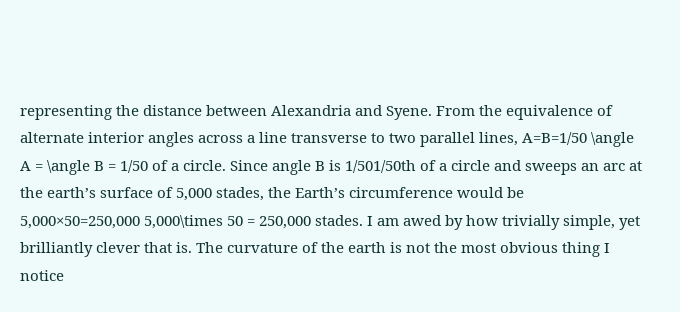representing the distance between Alexandria and Syene. From the equivalence of alternate interior angles across a line transverse to two parallel lines, A=B=1/50 \angle A = \angle B = 1/50 of a circle. Since angle B is 1/501/50th of a circle and sweeps an arc at the earth’s surface of 5,000 stades, the Earth’s circumference would be 5,000×50=250,000 5,000\times 50 = 250,000 stades. I am awed by how trivially simple, yet brilliantly clever that is. The curvature of the earth is not the most obvious thing I notice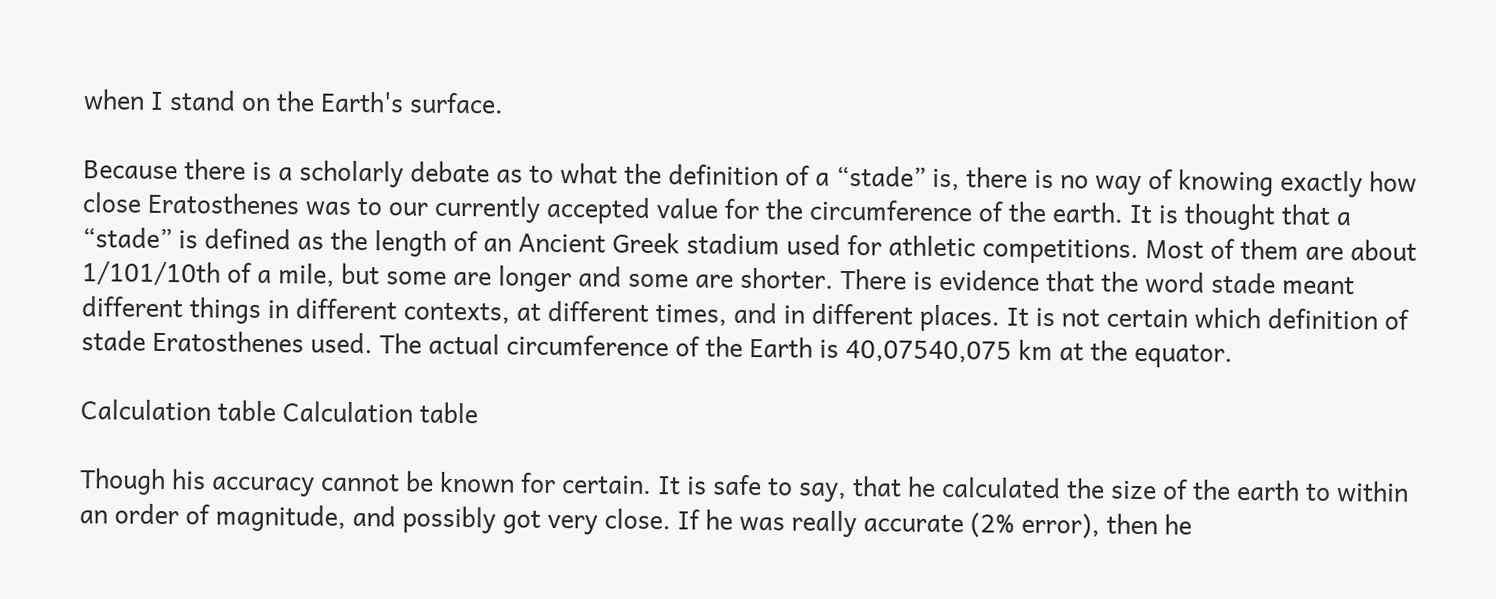when I stand on the Earth's surface.

Because there is a scholarly debate as to what the definition of a “stade” is, there is no way of knowing exactly how close Eratosthenes was to our currently accepted value for the circumference of the earth. It is thought that a “stade” is defined as the length of an Ancient Greek stadium used for athletic competitions. Most of them are about 1/101/10th of a mile, but some are longer and some are shorter. There is evidence that the word stade meant different things in different contexts, at different times, and in different places. It is not certain which definition of stade Eratosthenes used. The actual circumference of the Earth is 40,07540,075 km at the equator.

Calculation table Calculation table

Though his accuracy cannot be known for certain. It is safe to say, that he calculated the size of the earth to within an order of magnitude, and possibly got very close. If he was really accurate (2% error), then he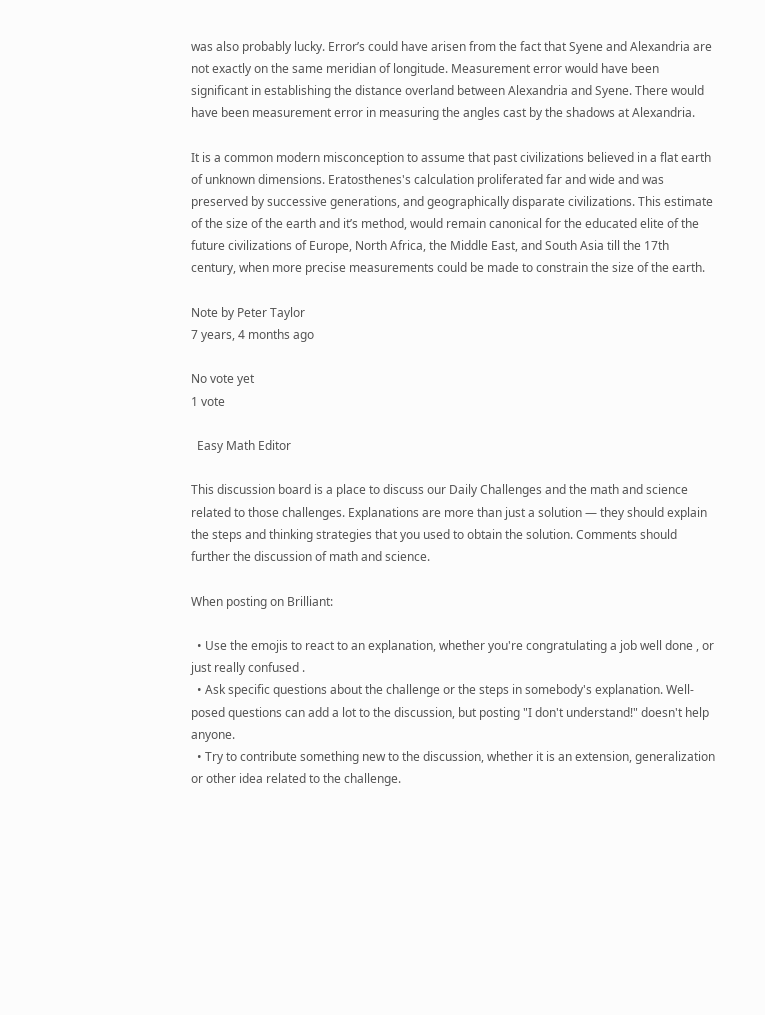was also probably lucky. Error’s could have arisen from the fact that Syene and Alexandria are not exactly on the same meridian of longitude. Measurement error would have been significant in establishing the distance overland between Alexandria and Syene. There would have been measurement error in measuring the angles cast by the shadows at Alexandria.

It is a common modern misconception to assume that past civilizations believed in a flat earth of unknown dimensions. Eratosthenes's calculation proliferated far and wide and was preserved by successive generations, and geographically disparate civilizations. This estimate of the size of the earth and it’s method, would remain canonical for the educated elite of the future civilizations of Europe, North Africa, the Middle East, and South Asia till the 17th century, when more precise measurements could be made to constrain the size of the earth.

Note by Peter Taylor
7 years, 4 months ago

No vote yet
1 vote

  Easy Math Editor

This discussion board is a place to discuss our Daily Challenges and the math and science related to those challenges. Explanations are more than just a solution — they should explain the steps and thinking strategies that you used to obtain the solution. Comments should further the discussion of math and science.

When posting on Brilliant:

  • Use the emojis to react to an explanation, whether you're congratulating a job well done , or just really confused .
  • Ask specific questions about the challenge or the steps in somebody's explanation. Well-posed questions can add a lot to the discussion, but posting "I don't understand!" doesn't help anyone.
  • Try to contribute something new to the discussion, whether it is an extension, generalization or other idea related to the challenge.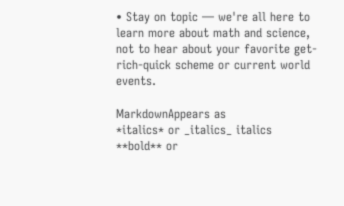• Stay on topic — we're all here to learn more about math and science, not to hear about your favorite get-rich-quick scheme or current world events.

MarkdownAppears as
*italics* or _italics_ italics
**bold** or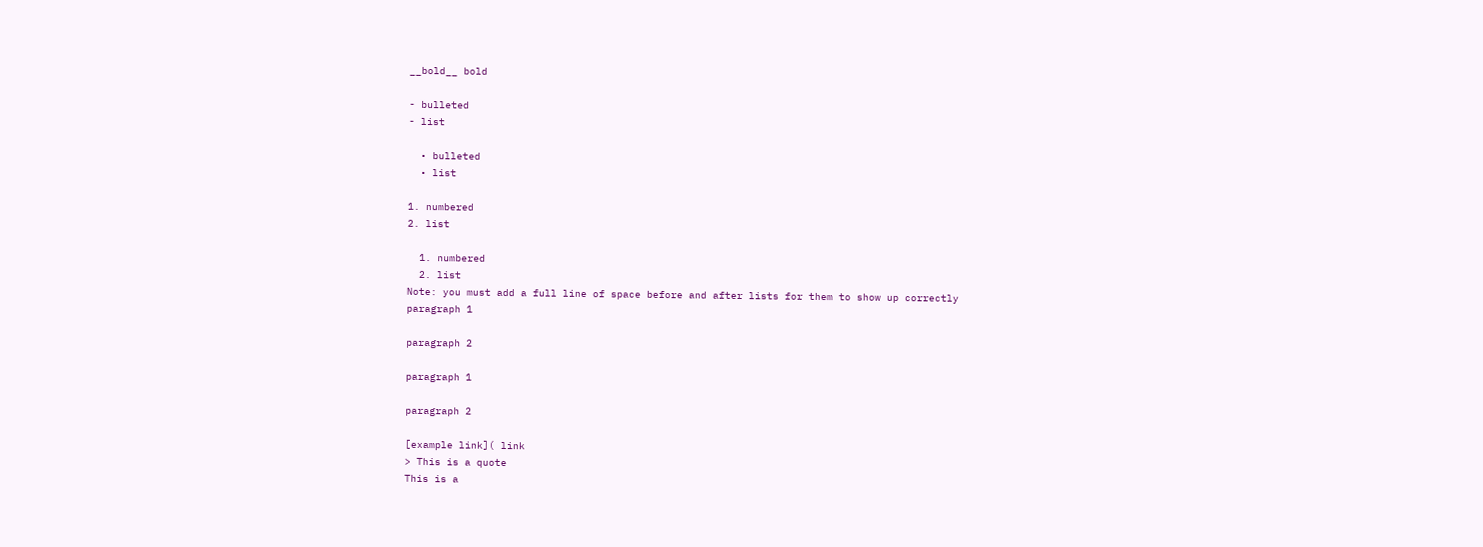__bold__ bold

- bulleted
- list

  • bulleted
  • list

1. numbered
2. list

  1. numbered
  2. list
Note: you must add a full line of space before and after lists for them to show up correctly
paragraph 1

paragraph 2

paragraph 1

paragraph 2

[example link]( link
> This is a quote
This is a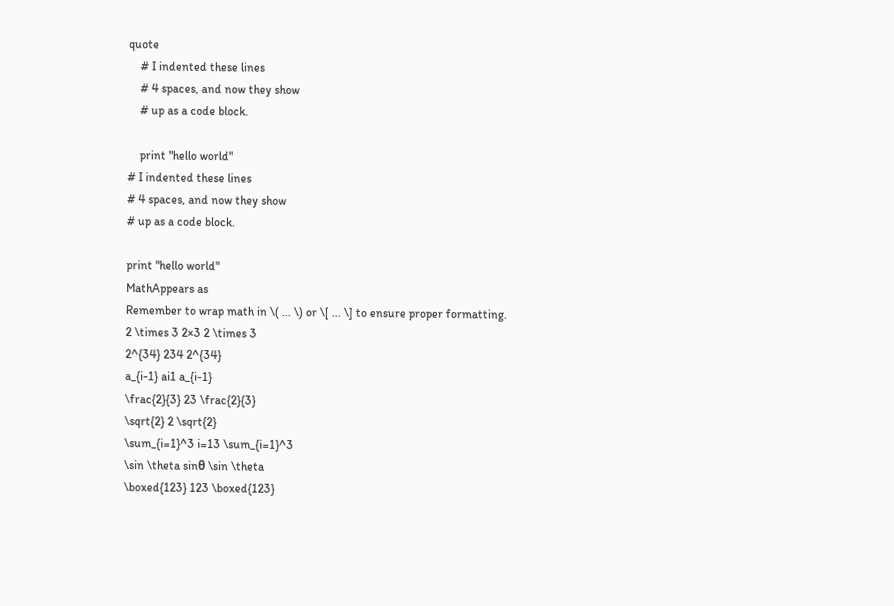quote
    # I indented these lines
    # 4 spaces, and now they show
    # up as a code block.

    print "hello world"
# I indented these lines
# 4 spaces, and now they show
# up as a code block.

print "hello world"
MathAppears as
Remember to wrap math in \( ... \) or \[ ... \] to ensure proper formatting.
2 \times 3 2×3 2 \times 3
2^{34} 234 2^{34}
a_{i-1} ai1 a_{i-1}
\frac{2}{3} 23 \frac{2}{3}
\sqrt{2} 2 \sqrt{2}
\sum_{i=1}^3 i=13 \sum_{i=1}^3
\sin \theta sinθ \sin \theta
\boxed{123} 123 \boxed{123}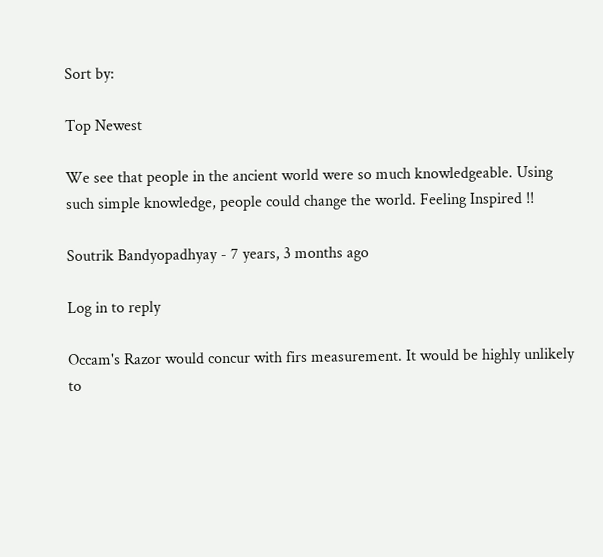Sort by:

Top Newest

We see that people in the ancient world were so much knowledgeable. Using such simple knowledge, people could change the world. Feeling Inspired !!

Soutrik Bandyopadhyay - 7 years, 3 months ago

Log in to reply

Occam's Razor would concur with firs measurement. It would be highly unlikely to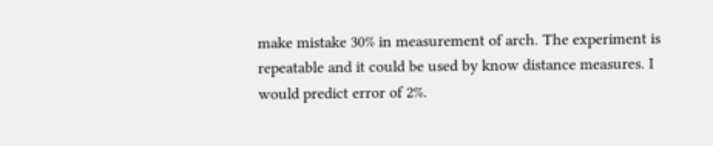make mistake 30% in measurement of arch. The experiment is repeatable and it could be used by know distance measures. I would predict error of 2%.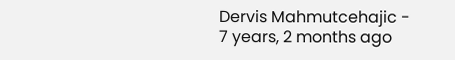Dervis Mahmutcehajic - 7 years, 2 months ago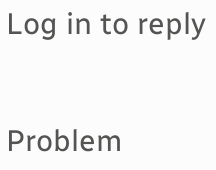Log in to reply


Problem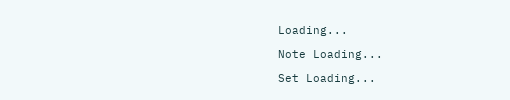Loading...

Note Loading...

Set Loading...